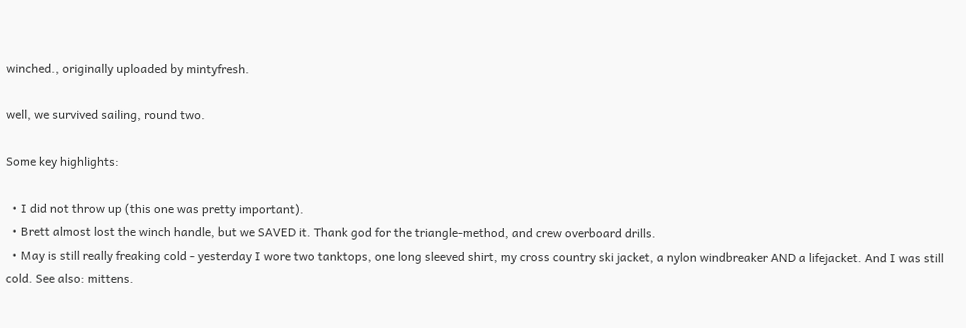winched., originally uploaded by mintyfresh.

well, we survived sailing, round two.

Some key highlights:

  • I did not throw up (this one was pretty important).
  • Brett almost lost the winch handle, but we SAVED it. Thank god for the triangle-method, and crew overboard drills.
  • May is still really freaking cold - yesterday I wore two tanktops, one long sleeved shirt, my cross country ski jacket, a nylon windbreaker AND a lifejacket. And I was still cold. See also: mittens.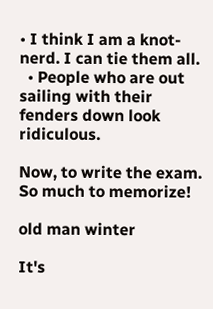• I think I am a knot-nerd. I can tie them all.
  • People who are out sailing with their fenders down look ridiculous.

Now, to write the exam. So much to memorize!

old man winter

It's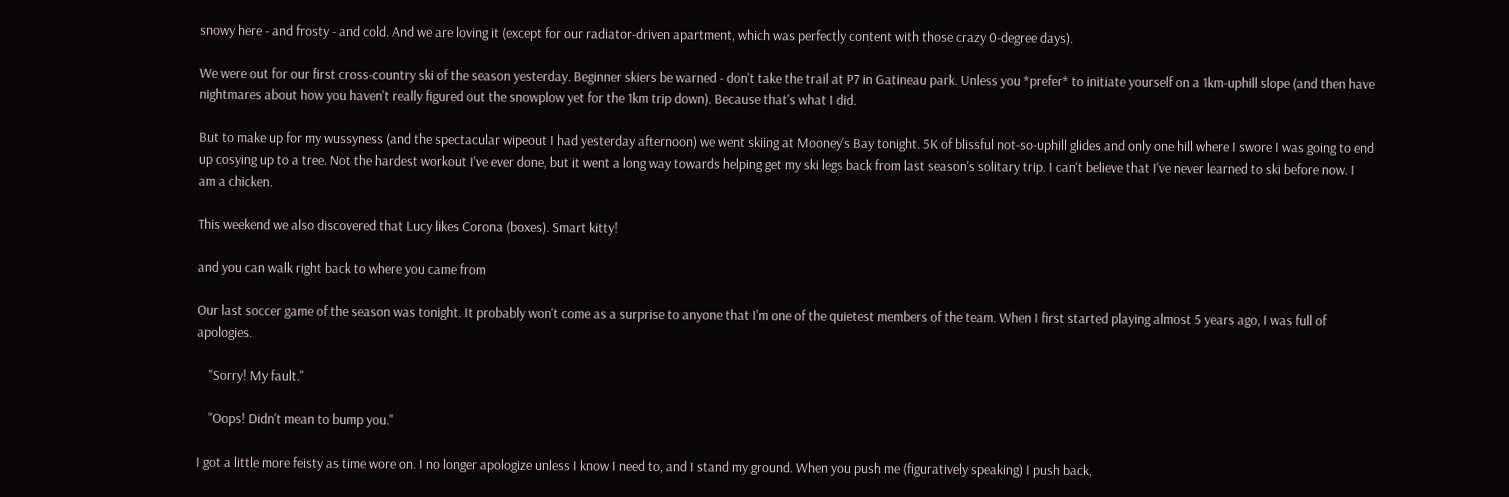snowy here - and frosty - and cold. And we are loving it (except for our radiator-driven apartment, which was perfectly content with those crazy 0-degree days).

We were out for our first cross-country ski of the season yesterday. Beginner skiers be warned - don't take the trail at P7 in Gatineau park. Unless you *prefer* to initiate yourself on a 1km-uphill slope (and then have nightmares about how you haven't really figured out the snowplow yet for the 1km trip down). Because that's what I did.

But to make up for my wussyness (and the spectacular wipeout I had yesterday afternoon) we went skiing at Mooney's Bay tonight. 5K of blissful not-so-uphill glides and only one hill where I swore I was going to end up cosying up to a tree. Not the hardest workout I've ever done, but it went a long way towards helping get my ski legs back from last season's solitary trip. I can't believe that I've never learned to ski before now. I am a chicken.

This weekend we also discovered that Lucy likes Corona (boxes). Smart kitty!

and you can walk right back to where you came from

Our last soccer game of the season was tonight. It probably won't come as a surprise to anyone that I'm one of the quietest members of the team. When I first started playing almost 5 years ago, I was full of apologies.

    "Sorry! My fault."

    "Oops! Didn't mean to bump you."

I got a little more feisty as time wore on. I no longer apologize unless I know I need to, and I stand my ground. When you push me (figuratively speaking) I push back,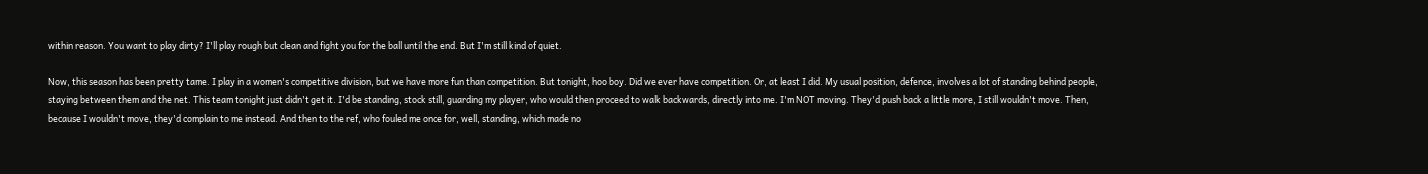within reason. You want to play dirty? I'll play rough but clean and fight you for the ball until the end. But I'm still kind of quiet.

Now, this season has been pretty tame. I play in a women's competitive division, but we have more fun than competition. But tonight, hoo boy. Did we ever have competition. Or, at least I did. My usual position, defence, involves a lot of standing behind people, staying between them and the net. This team tonight just didn't get it. I'd be standing, stock still, guarding my player, who would then proceed to walk backwards, directly into me. I'm NOT moving. They'd push back a little more, I still wouldn't move. Then, because I wouldn't move, they'd complain to me instead. And then to the ref, who fouled me once for, well, standing, which made no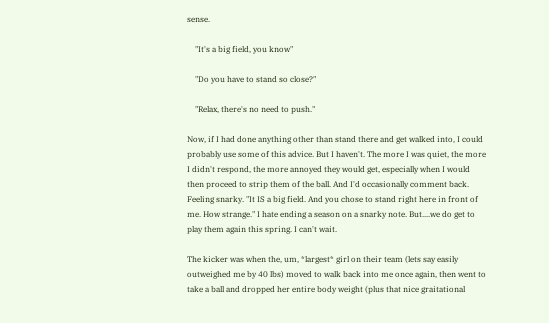sense.

    "It's a big field, you know"

    "Do you have to stand so close?"

    "Relax, there's no need to push."

Now, if I had done anything other than stand there and get walked into, I could probably use some of this advice. But I haven't. The more I was quiet, the more I didn't respond, the more annoyed they would get, especially when I would then proceed to strip them of the ball. And I'd occasionally comment back. Feeling snarky. "It IS a big field. And you chose to stand right here in front of me. How strange." I hate ending a season on a snarky note. But....we do get to play them again this spring. I can't wait.

The kicker was when the, um, *largest* girl on their team (lets say easily outweighed me by 40 lbs) moved to walk back into me once again, then went to take a ball and dropped her entire body weight (plus that nice graitational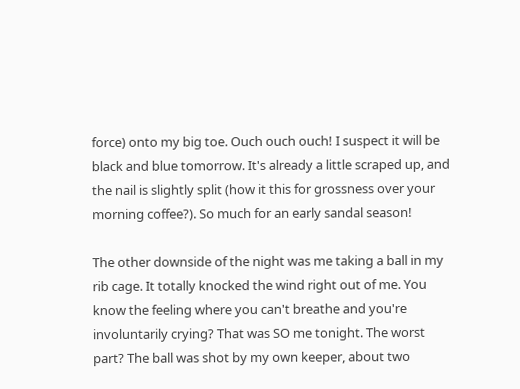force) onto my big toe. Ouch ouch ouch! I suspect it will be black and blue tomorrow. It's already a little scraped up, and the nail is slightly split (how it this for grossness over your morning coffee?). So much for an early sandal season!

The other downside of the night was me taking a ball in my rib cage. It totally knocked the wind right out of me. You know the feeling where you can't breathe and you're involuntarily crying? That was SO me tonight. The worst part? The ball was shot by my own keeper, about two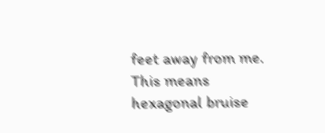feet away from me. This means hexagonal bruise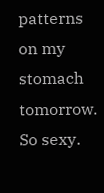patterns on my stomach tomorrow. So sexy.